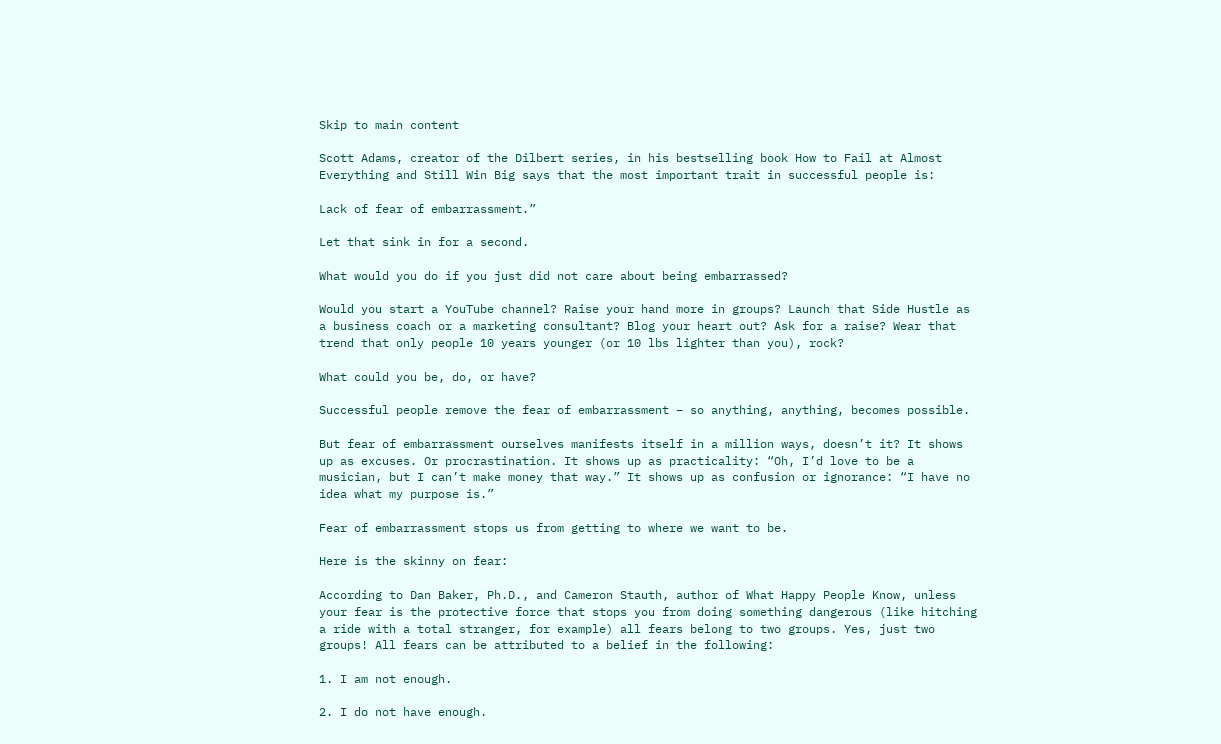Skip to main content

Scott Adams, creator of the Dilbert series, in his bestselling book How to Fail at Almost Everything and Still Win Big says that the most important trait in successful people is:

Lack of fear of embarrassment.”

Let that sink in for a second.

What would you do if you just did not care about being embarrassed?

Would you start a YouTube channel? Raise your hand more in groups? Launch that Side Hustle as a business coach or a marketing consultant? Blog your heart out? Ask for a raise? Wear that trend that only people 10 years younger (or 10 lbs lighter than you), rock?

What could you be, do, or have?

Successful people remove the fear of embarrassment – so anything, anything, becomes possible.

But fear of embarrassment ourselves manifests itself in a million ways, doesn’t it? It shows up as excuses. Or procrastination. It shows up as practicality: “Oh, I’d love to be a musician, but I can’t make money that way.” It shows up as confusion or ignorance: “I have no idea what my purpose is.”

Fear of embarrassment stops us from getting to where we want to be.

Here is the skinny on fear:

According to Dan Baker, Ph.D., and Cameron Stauth, author of What Happy People Know, unless your fear is the protective force that stops you from doing something dangerous (like hitching a ride with a total stranger, for example) all fears belong to two groups. Yes, just two groups! All fears can be attributed to a belief in the following:

1. I am not enough.

2. I do not have enough.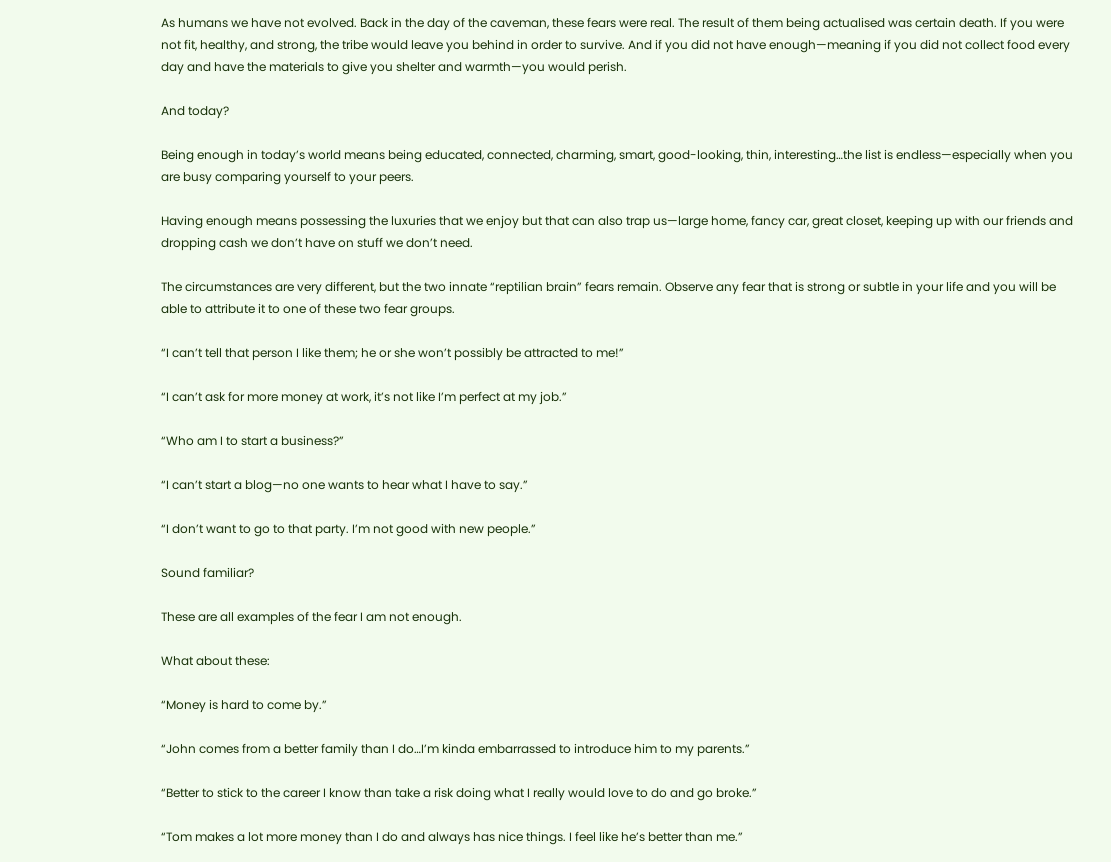As humans we have not evolved. Back in the day of the caveman, these fears were real. The result of them being actualised was certain death. If you were not fit, healthy, and strong, the tribe would leave you behind in order to survive. And if you did not have enough—meaning if you did not collect food every day and have the materials to give you shelter and warmth—you would perish.

And today?

Being enough in today’s world means being educated, connected, charming, smart, good-looking, thin, interesting…the list is endless—especially when you are busy comparing yourself to your peers.

Having enough means possessing the luxuries that we enjoy but that can also trap us—large home, fancy car, great closet, keeping up with our friends and dropping cash we don’t have on stuff we don’t need.

The circumstances are very different, but the two innate “reptilian brain” fears remain. Observe any fear that is strong or subtle in your life and you will be able to attribute it to one of these two fear groups.

“I can’t tell that person I like them; he or she won’t possibly be attracted to me!”

“I can’t ask for more money at work, it’s not like I’m perfect at my job.”

“Who am I to start a business?”

“I can’t start a blog—no one wants to hear what I have to say.”

“I don’t want to go to that party. I’m not good with new people.”

Sound familiar?

These are all examples of the fear I am not enough.

What about these:

“Money is hard to come by.”

“John comes from a better family than I do…I’m kinda embarrassed to introduce him to my parents.”

“Better to stick to the career I know than take a risk doing what I really would love to do and go broke.”

“Tom makes a lot more money than I do and always has nice things. I feel like he’s better than me.”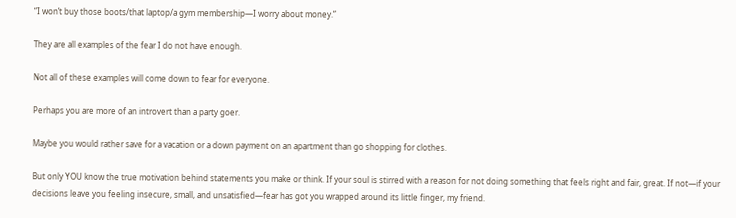“I won’t buy those boots/that laptop/a gym membership—I worry about money.”

They are all examples of the fear I do not have enough.

Not all of these examples will come down to fear for everyone.

Perhaps you are more of an introvert than a party goer.

Maybe you would rather save for a vacation or a down payment on an apartment than go shopping for clothes.

But only YOU know the true motivation behind statements you make or think. If your soul is stirred with a reason for not doing something that feels right and fair, great. If not—if your decisions leave you feeling insecure, small, and unsatisfied—fear has got you wrapped around its little finger, my friend.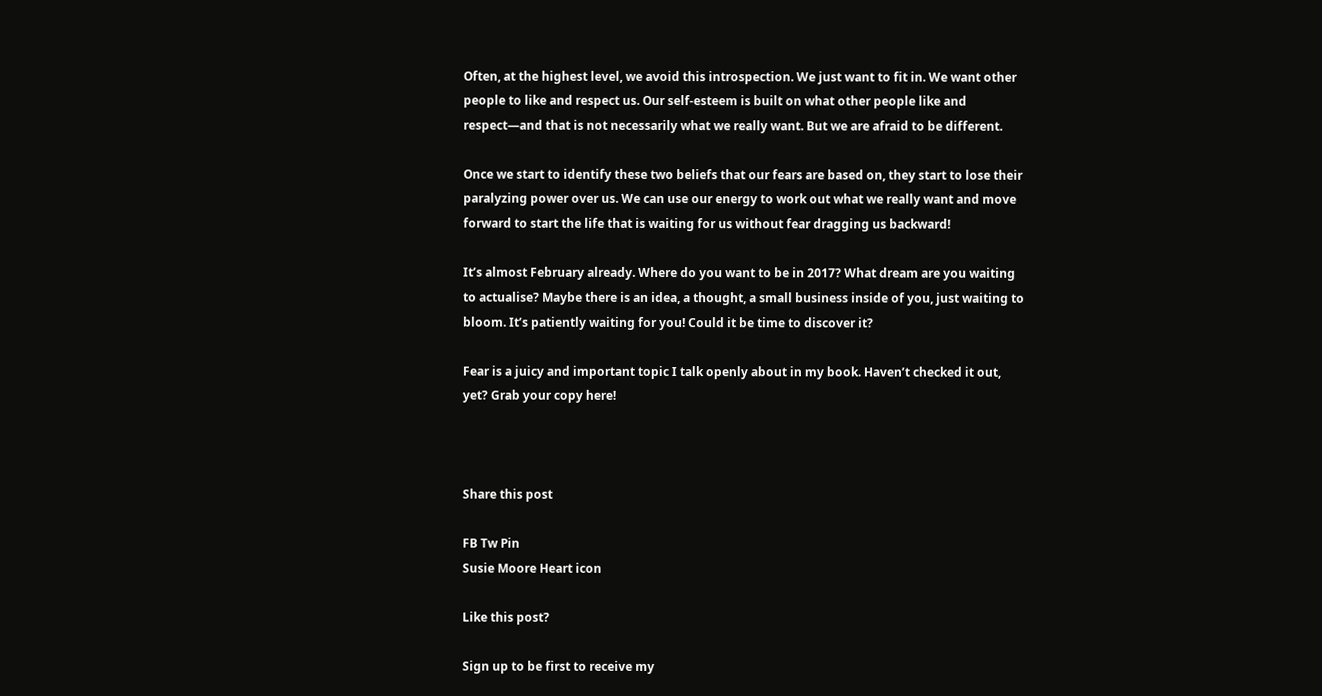Often, at the highest level, we avoid this introspection. We just want to fit in. We want other people to like and respect us. Our self-esteem is built on what other people like and respect—and that is not necessarily what we really want. But we are afraid to be different.

Once we start to identify these two beliefs that our fears are based on, they start to lose their paralyzing power over us. We can use our energy to work out what we really want and move forward to start the life that is waiting for us without fear dragging us backward!

It’s almost February already. Where do you want to be in 2017? What dream are you waiting to actualise? Maybe there is an idea, a thought, a small business inside of you, just waiting to bloom. It’s patiently waiting for you! Could it be time to discover it?

Fear is a juicy and important topic I talk openly about in my book. Haven’t checked it out, yet? Grab your copy here!



Share this post

FB Tw Pin
Susie Moore Heart icon

Like this post?

Sign up to be first to receive my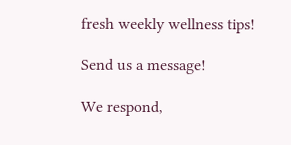fresh weekly wellness tips!

Send us a message!

We respond,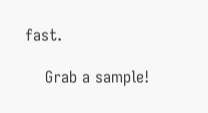fast.

    Grab a sample!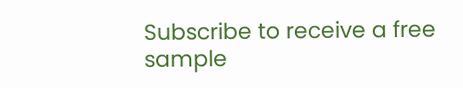Subscribe to receive a free sample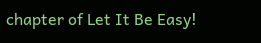chapter of Let It Be Easy!